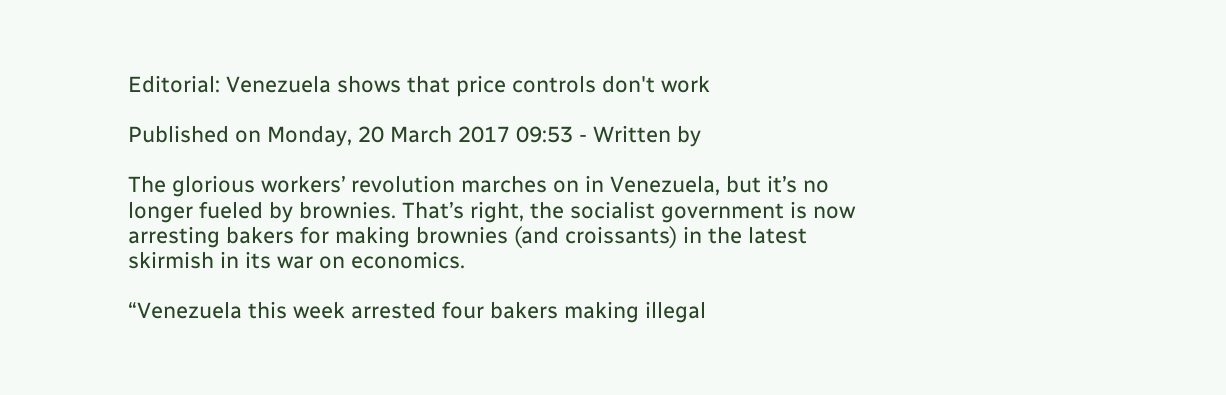Editorial: Venezuela shows that price controls don't work

Published on Monday, 20 March 2017 09:53 - Written by

The glorious workers’ revolution marches on in Venezuela, but it’s no longer fueled by brownies. That’s right, the socialist government is now arresting bakers for making brownies (and croissants) in the latest skirmish in its war on economics.

“Venezuela this week arrested four bakers making illegal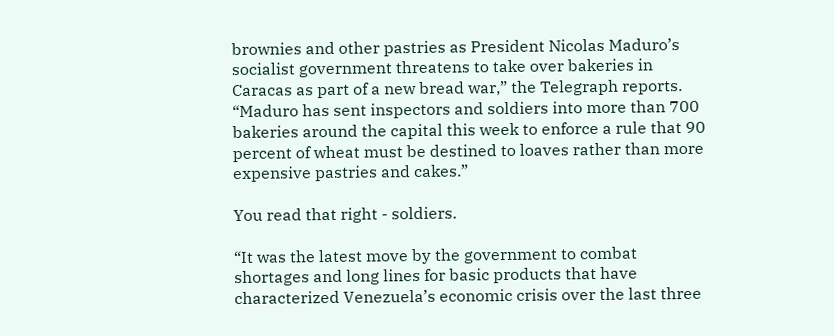brownies and other pastries as President Nicolas Maduro’s socialist government threatens to take over bakeries in Caracas as part of a new bread war,” the Telegraph reports. “Maduro has sent inspectors and soldiers into more than 700 bakeries around the capital this week to enforce a rule that 90 percent of wheat must be destined to loaves rather than more expensive pastries and cakes.”

You read that right - soldiers.

“It was the latest move by the government to combat shortages and long lines for basic products that have characterized Venezuela’s economic crisis over the last three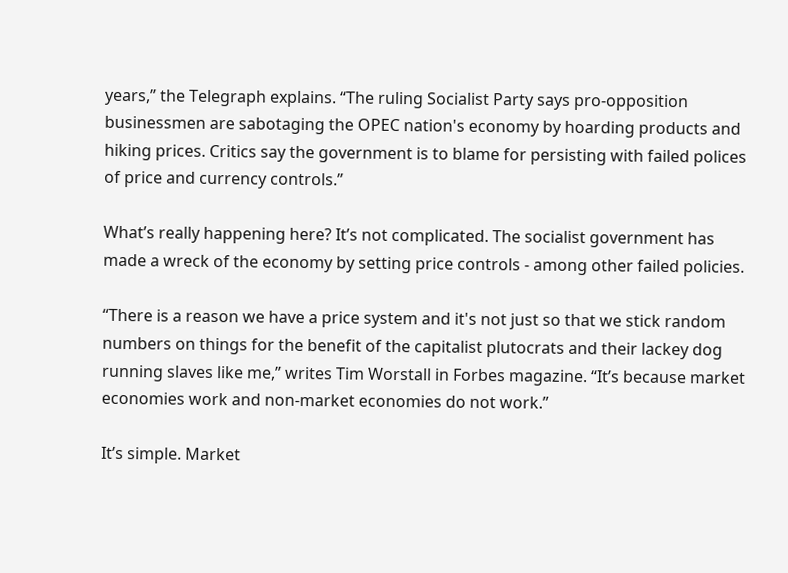years,” the Telegraph explains. “The ruling Socialist Party says pro-opposition businessmen are sabotaging the OPEC nation's economy by hoarding products and hiking prices. Critics say the government is to blame for persisting with failed polices of price and currency controls.”

What’s really happening here? It’s not complicated. The socialist government has made a wreck of the economy by setting price controls - among other failed policies.

“There is a reason we have a price system and it's not just so that we stick random numbers on things for the benefit of the capitalist plutocrats and their lackey dog running slaves like me,” writes Tim Worstall in Forbes magazine. “It’s because market economies work and non-market economies do not work.”

It’s simple. Market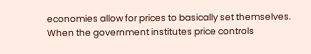economies allow for prices to basically set themselves. When the government institutes price controls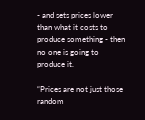- and sets prices lower than what it costs to produce something - then no one is going to produce it.

“Prices are not just those random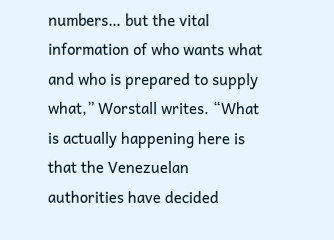numbers… but the vital information of who wants what and who is prepared to supply what,” Worstall writes. “What is actually happening here is that the Venezuelan authorities have decided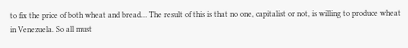to fix the price of both wheat and bread… The result of this is that no one, capitalist or not, is willing to produce wheat in Venezuela. So all must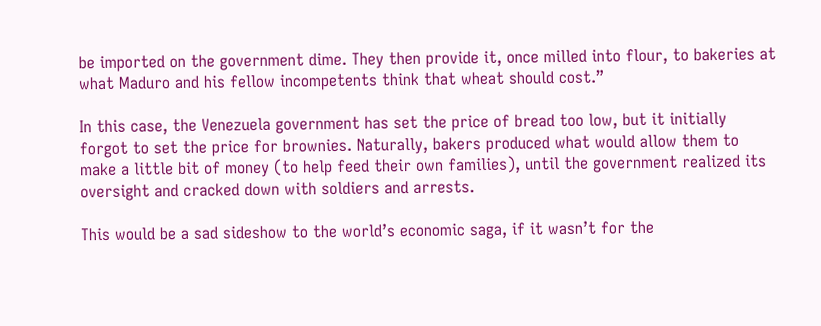be imported on the government dime. They then provide it, once milled into flour, to bakeries at what Maduro and his fellow incompetents think that wheat should cost.”

In this case, the Venezuela government has set the price of bread too low, but it initially forgot to set the price for brownies. Naturally, bakers produced what would allow them to make a little bit of money (to help feed their own families), until the government realized its oversight and cracked down with soldiers and arrests.

This would be a sad sideshow to the world’s economic saga, if it wasn’t for the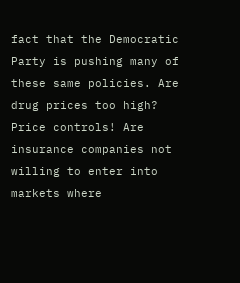fact that the Democratic Party is pushing many of these same policies. Are drug prices too high? Price controls! Are insurance companies not willing to enter into markets where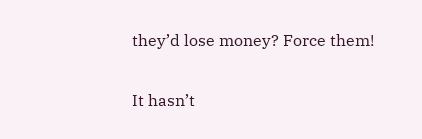they’d lose money? Force them!

It hasn’t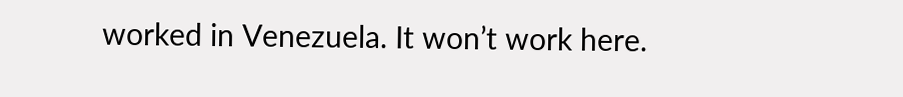worked in Venezuela. It won’t work here.